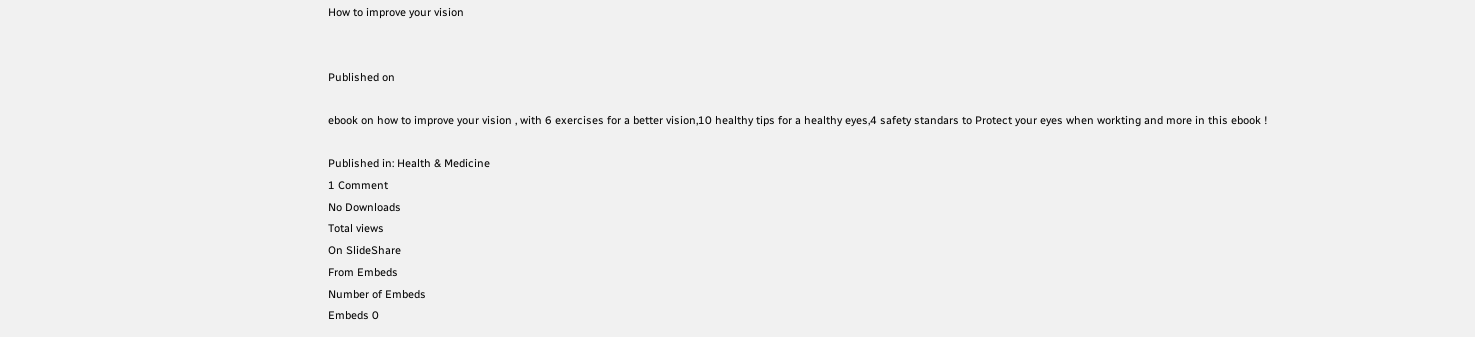How to improve your vision


Published on

ebook on how to improve your vision , with 6 exercises for a better vision,10 healthy tips for a healthy eyes,4 safety standars to Protect your eyes when workting and more in this ebook !

Published in: Health & Medicine
1 Comment
No Downloads
Total views
On SlideShare
From Embeds
Number of Embeds
Embeds 0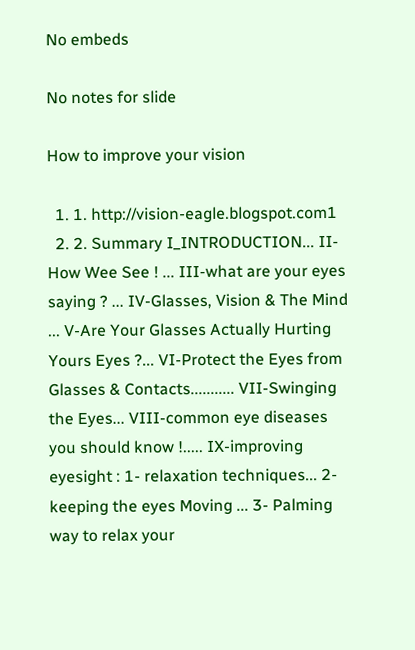No embeds

No notes for slide

How to improve your vision

  1. 1. http://vision-eagle.blogspot.com1
  2. 2. Summary I_INTRODUCTION... II-How Wee See ! ... III-what are your eyes saying ? ... IV-Glasses, Vision & The Mind ... V-Are Your Glasses Actually Hurting Yours Eyes ?... VI-Protect the Eyes from Glasses & Contacts........... VII-Swinging the Eyes... VIII-common eye diseases you should know !..... IX-improving eyesight : 1- relaxation techniques... 2- keeping the eyes Moving ... 3- Palming way to relax your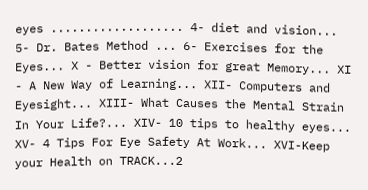eyes ................... 4- diet and vision... 5- Dr. Bates Method ... 6- Exercises for the Eyes... X - Better vision for great Memory... XI - A New Way of Learning... XII- Computers and Eyesight... XIII- What Causes the Mental Strain In Your Life?... XIV- 10 tips to healthy eyes... XV- 4 Tips For Eye Safety At Work... XVI-Keep your Health on TRACK...2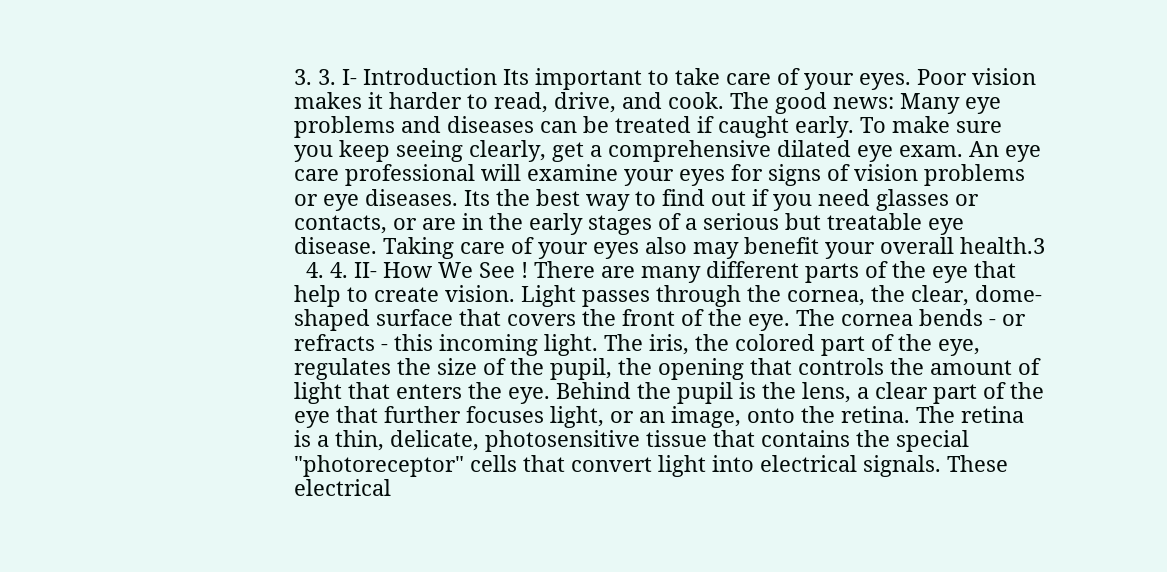3. 3. I- Introduction Its important to take care of your eyes. Poor vision makes it harder to read, drive, and cook. The good news: Many eye problems and diseases can be treated if caught early. To make sure you keep seeing clearly, get a comprehensive dilated eye exam. An eye care professional will examine your eyes for signs of vision problems or eye diseases. Its the best way to find out if you need glasses or contacts, or are in the early stages of a serious but treatable eye disease. Taking care of your eyes also may benefit your overall health.3
  4. 4. II- How We See ! There are many different parts of the eye that help to create vision. Light passes through the cornea, the clear, dome-shaped surface that covers the front of the eye. The cornea bends - or refracts - this incoming light. The iris, the colored part of the eye, regulates the size of the pupil, the opening that controls the amount of light that enters the eye. Behind the pupil is the lens, a clear part of the eye that further focuses light, or an image, onto the retina. The retina is a thin, delicate, photosensitive tissue that contains the special "photoreceptor" cells that convert light into electrical signals. These electrical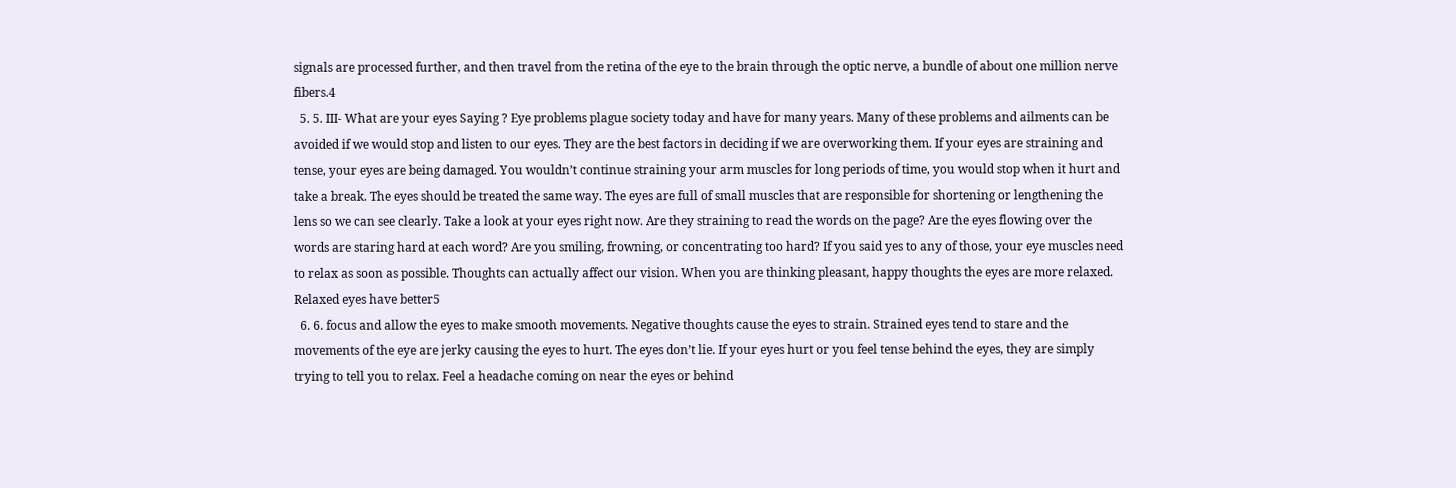signals are processed further, and then travel from the retina of the eye to the brain through the optic nerve, a bundle of about one million nerve fibers.4
  5. 5. III- What are your eyes Saying ? Eye problems plague society today and have for many years. Many of these problems and ailments can be avoided if we would stop and listen to our eyes. They are the best factors in deciding if we are overworking them. If your eyes are straining and tense, your eyes are being damaged. You wouldn’t continue straining your arm muscles for long periods of time, you would stop when it hurt and take a break. The eyes should be treated the same way. The eyes are full of small muscles that are responsible for shortening or lengthening the lens so we can see clearly. Take a look at your eyes right now. Are they straining to read the words on the page? Are the eyes flowing over the words are staring hard at each word? Are you smiling, frowning, or concentrating too hard? If you said yes to any of those, your eye muscles need to relax as soon as possible. Thoughts can actually affect our vision. When you are thinking pleasant, happy thoughts the eyes are more relaxed. Relaxed eyes have better5
  6. 6. focus and allow the eyes to make smooth movements. Negative thoughts cause the eyes to strain. Strained eyes tend to stare and the movements of the eye are jerky causing the eyes to hurt. The eyes don’t lie. If your eyes hurt or you feel tense behind the eyes, they are simply trying to tell you to relax. Feel a headache coming on near the eyes or behind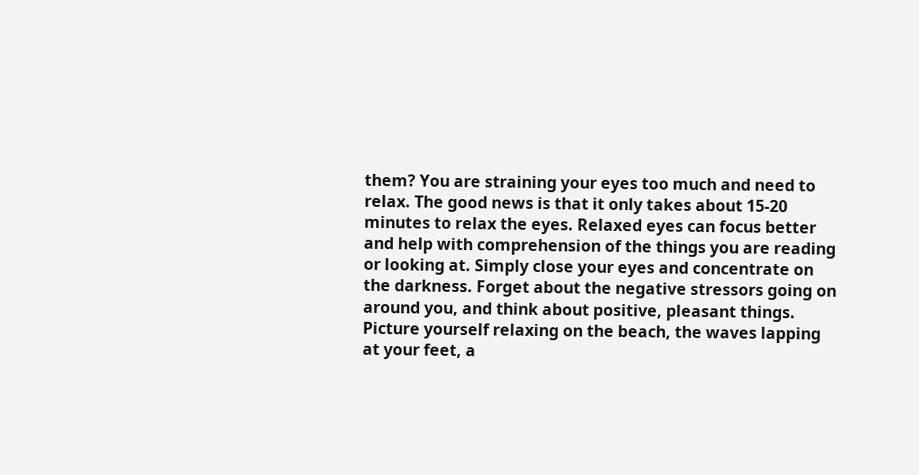them? You are straining your eyes too much and need to relax. The good news is that it only takes about 15-20 minutes to relax the eyes. Relaxed eyes can focus better and help with comprehension of the things you are reading or looking at. Simply close your eyes and concentrate on the darkness. Forget about the negative stressors going on around you, and think about positive, pleasant things. Picture yourself relaxing on the beach, the waves lapping at your feet, a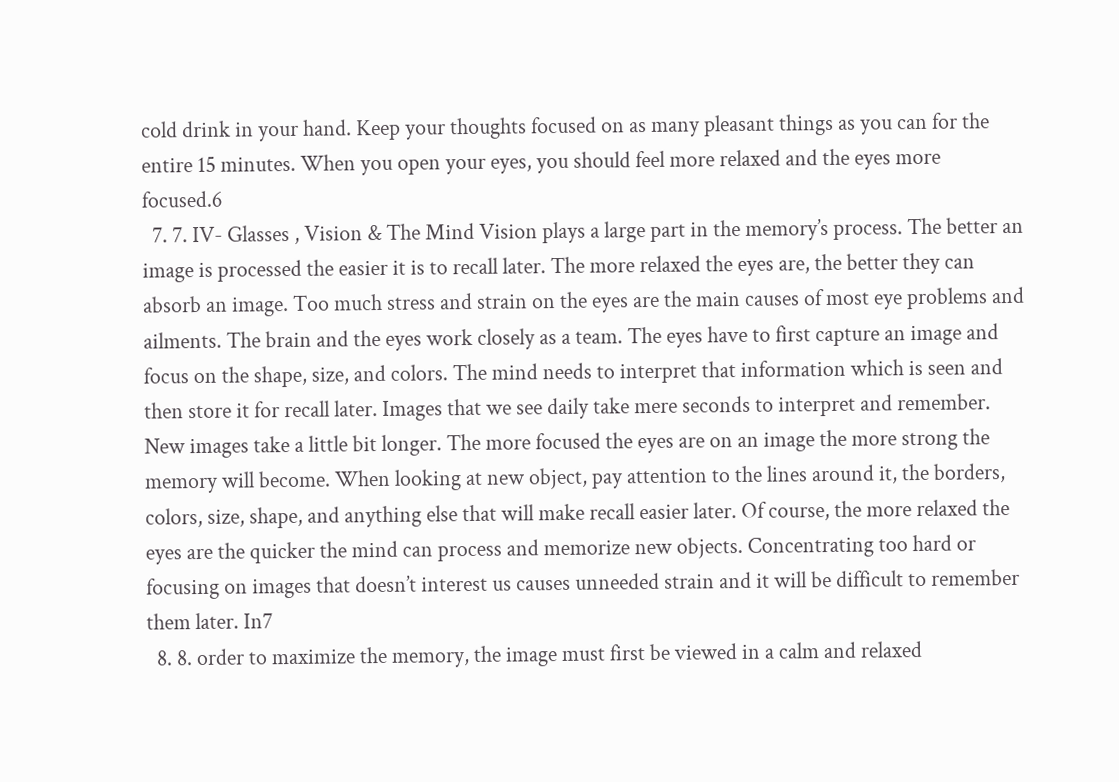cold drink in your hand. Keep your thoughts focused on as many pleasant things as you can for the entire 15 minutes. When you open your eyes, you should feel more relaxed and the eyes more focused.6
  7. 7. IV- Glasses , Vision & The Mind Vision plays a large part in the memory’s process. The better an image is processed the easier it is to recall later. The more relaxed the eyes are, the better they can absorb an image. Too much stress and strain on the eyes are the main causes of most eye problems and ailments. The brain and the eyes work closely as a team. The eyes have to first capture an image and focus on the shape, size, and colors. The mind needs to interpret that information which is seen and then store it for recall later. Images that we see daily take mere seconds to interpret and remember. New images take a little bit longer. The more focused the eyes are on an image the more strong the memory will become. When looking at new object, pay attention to the lines around it, the borders, colors, size, shape, and anything else that will make recall easier later. Of course, the more relaxed the eyes are the quicker the mind can process and memorize new objects. Concentrating too hard or focusing on images that doesn’t interest us causes unneeded strain and it will be difficult to remember them later. In7
  8. 8. order to maximize the memory, the image must first be viewed in a calm and relaxed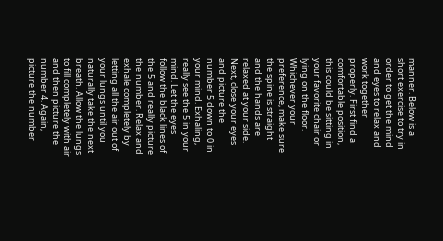manner. Below is a short exercise to try in order to get the mind and eyes to relax and work together properly. First find a comfortable position, this could be sitting in your favorite chair or lying on the floor. Whichever your preference, make sure the spine is straight and the hands are relaxed at your side. Next, close your eyes and picture the number 5 down to 0 in your mind. Exhaling, really see the 5 in your mind. Let the eyes follow the black lines of the 5 and really picture the number. Relax and exhale completely by letting all the air out of your lungs until you naturally take the next breath. Allow the lungs to fill completely with air and then picture the number 4. Again, picture the number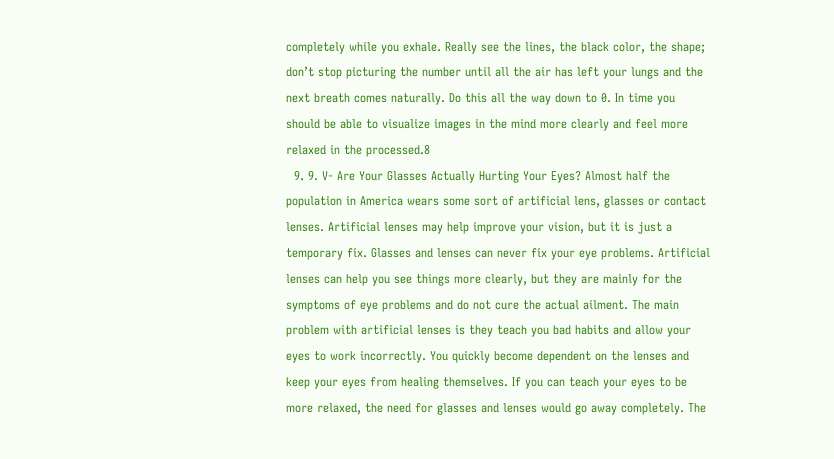completely while you exhale. Really see the lines, the black color, the shape; don’t stop picturing the number until all the air has left your lungs and the next breath comes naturally. Do this all the way down to 0. In time you should be able to visualize images in the mind more clearly and feel more relaxed in the processed.8
  9. 9. V- Are Your Glasses Actually Hurting Your Eyes? Almost half the population in America wears some sort of artificial lens, glasses or contact lenses. Artificial lenses may help improve your vision, but it is just a temporary fix. Glasses and lenses can never fix your eye problems. Artificial lenses can help you see things more clearly, but they are mainly for the symptoms of eye problems and do not cure the actual ailment. The main problem with artificial lenses is they teach you bad habits and allow your eyes to work incorrectly. You quickly become dependent on the lenses and keep your eyes from healing themselves. If you can teach your eyes to be more relaxed, the need for glasses and lenses would go away completely. The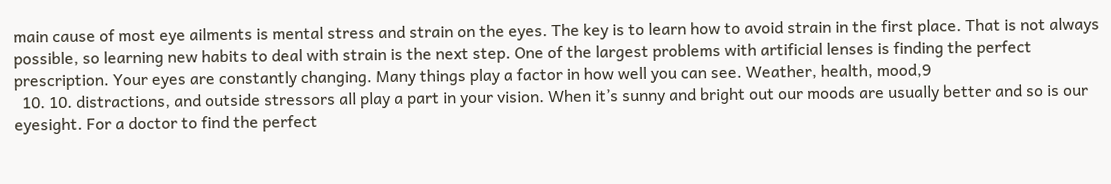main cause of most eye ailments is mental stress and strain on the eyes. The key is to learn how to avoid strain in the first place. That is not always possible, so learning new habits to deal with strain is the next step. One of the largest problems with artificial lenses is finding the perfect prescription. Your eyes are constantly changing. Many things play a factor in how well you can see. Weather, health, mood,9
  10. 10. distractions, and outside stressors all play a part in your vision. When it’s sunny and bright out our moods are usually better and so is our eyesight. For a doctor to find the perfect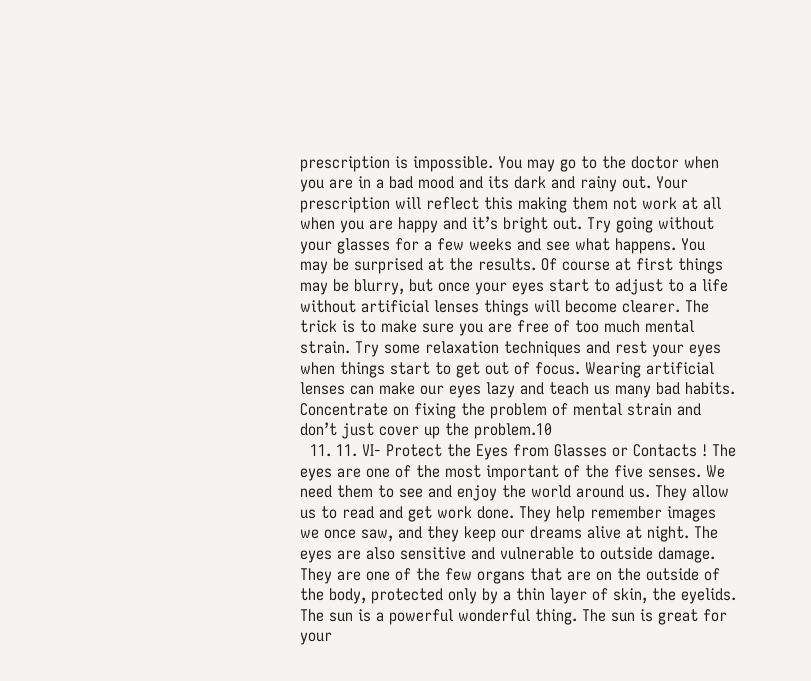prescription is impossible. You may go to the doctor when you are in a bad mood and its dark and rainy out. Your prescription will reflect this making them not work at all when you are happy and it’s bright out. Try going without your glasses for a few weeks and see what happens. You may be surprised at the results. Of course at first things may be blurry, but once your eyes start to adjust to a life without artificial lenses things will become clearer. The trick is to make sure you are free of too much mental strain. Try some relaxation techniques and rest your eyes when things start to get out of focus. Wearing artificial lenses can make our eyes lazy and teach us many bad habits. Concentrate on fixing the problem of mental strain and don’t just cover up the problem.10
  11. 11. VI- Protect the Eyes from Glasses or Contacts ! The eyes are one of the most important of the five senses. We need them to see and enjoy the world around us. They allow us to read and get work done. They help remember images we once saw, and they keep our dreams alive at night. The eyes are also sensitive and vulnerable to outside damage. They are one of the few organs that are on the outside of the body, protected only by a thin layer of skin, the eyelids. The sun is a powerful wonderful thing. The sun is great for your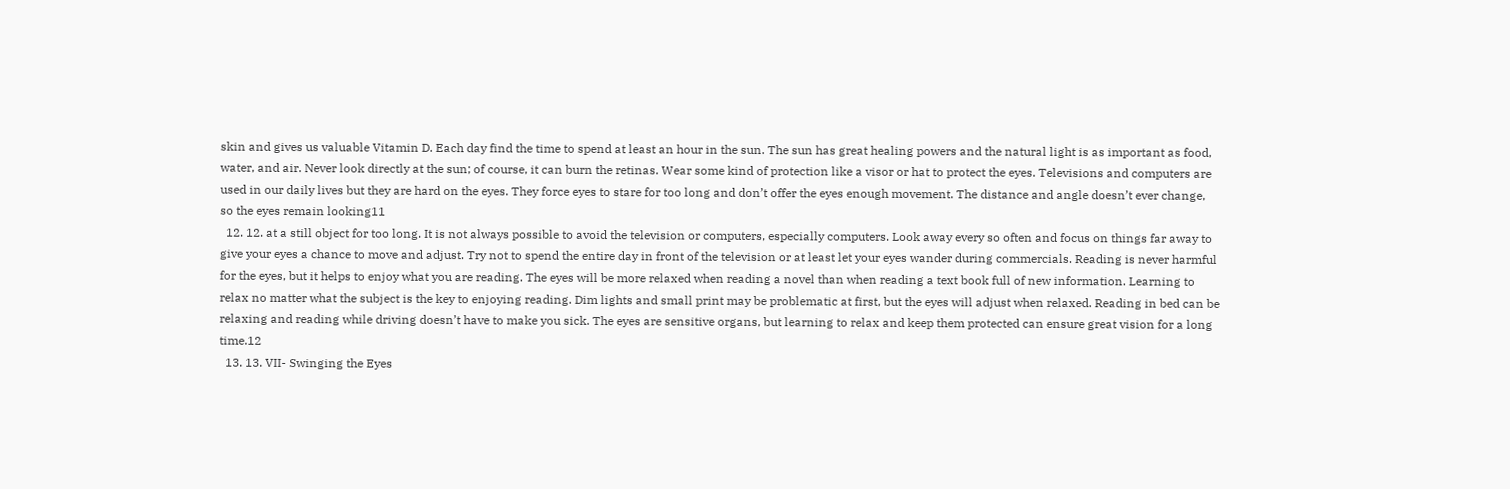skin and gives us valuable Vitamin D. Each day find the time to spend at least an hour in the sun. The sun has great healing powers and the natural light is as important as food, water, and air. Never look directly at the sun; of course, it can burn the retinas. Wear some kind of protection like a visor or hat to protect the eyes. Televisions and computers are used in our daily lives but they are hard on the eyes. They force eyes to stare for too long and don’t offer the eyes enough movement. The distance and angle doesn’t ever change, so the eyes remain looking11
  12. 12. at a still object for too long. It is not always possible to avoid the television or computers, especially computers. Look away every so often and focus on things far away to give your eyes a chance to move and adjust. Try not to spend the entire day in front of the television or at least let your eyes wander during commercials. Reading is never harmful for the eyes, but it helps to enjoy what you are reading. The eyes will be more relaxed when reading a novel than when reading a text book full of new information. Learning to relax no matter what the subject is the key to enjoying reading. Dim lights and small print may be problematic at first, but the eyes will adjust when relaxed. Reading in bed can be relaxing and reading while driving doesn’t have to make you sick. The eyes are sensitive organs, but learning to relax and keep them protected can ensure great vision for a long time.12
  13. 13. VII- Swinging the Eyes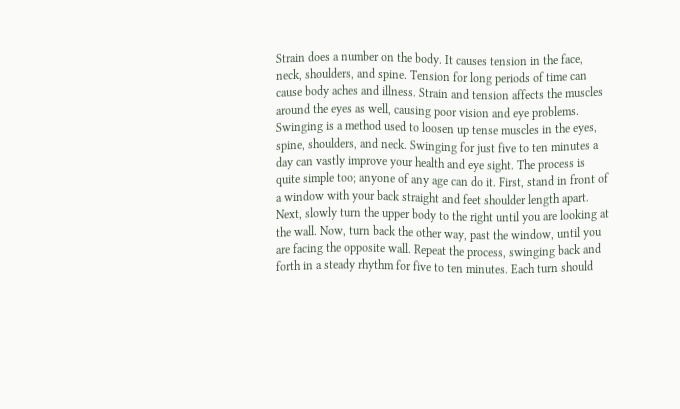Strain does a number on the body. It causes tension in the face, neck, shoulders, and spine. Tension for long periods of time can cause body aches and illness. Strain and tension affects the muscles around the eyes as well, causing poor vision and eye problems. Swinging is a method used to loosen up tense muscles in the eyes, spine, shoulders, and neck. Swinging for just five to ten minutes a day can vastly improve your health and eye sight. The process is quite simple too; anyone of any age can do it. First, stand in front of a window with your back straight and feet shoulder length apart. Next, slowly turn the upper body to the right until you are looking at the wall. Now, turn back the other way, past the window, until you are facing the opposite wall. Repeat the process, swinging back and forth in a steady rhythm for five to ten minutes. Each turn should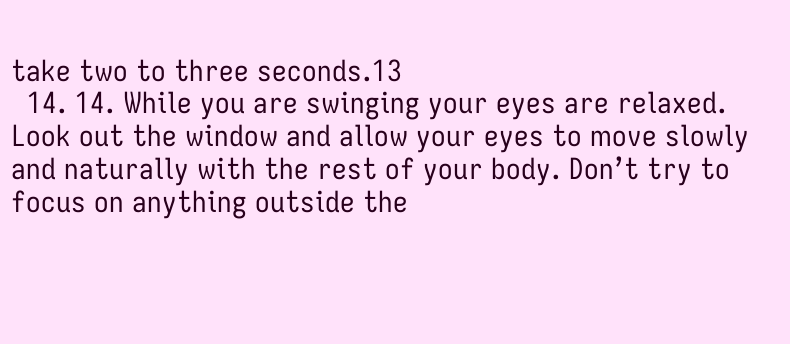take two to three seconds.13
  14. 14. While you are swinging your eyes are relaxed. Look out the window and allow your eyes to move slowly and naturally with the rest of your body. Don’t try to focus on anything outside the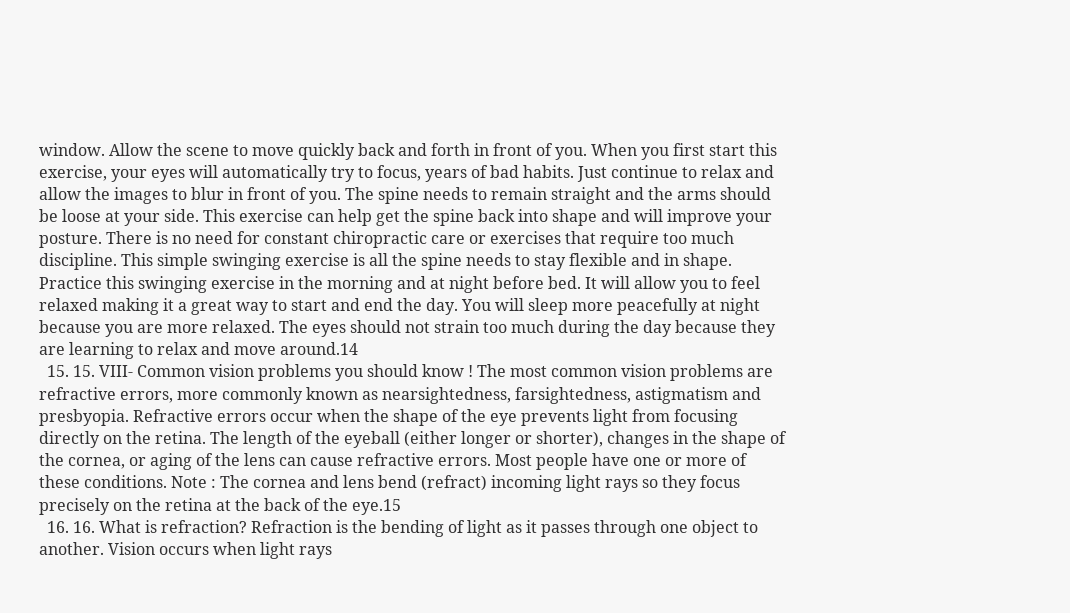window. Allow the scene to move quickly back and forth in front of you. When you first start this exercise, your eyes will automatically try to focus, years of bad habits. Just continue to relax and allow the images to blur in front of you. The spine needs to remain straight and the arms should be loose at your side. This exercise can help get the spine back into shape and will improve your posture. There is no need for constant chiropractic care or exercises that require too much discipline. This simple swinging exercise is all the spine needs to stay flexible and in shape. Practice this swinging exercise in the morning and at night before bed. It will allow you to feel relaxed making it a great way to start and end the day. You will sleep more peacefully at night because you are more relaxed. The eyes should not strain too much during the day because they are learning to relax and move around.14
  15. 15. VIII- Common vision problems you should know ! The most common vision problems are refractive errors, more commonly known as nearsightedness, farsightedness, astigmatism and presbyopia. Refractive errors occur when the shape of the eye prevents light from focusing directly on the retina. The length of the eyeball (either longer or shorter), changes in the shape of the cornea, or aging of the lens can cause refractive errors. Most people have one or more of these conditions. Note : The cornea and lens bend (refract) incoming light rays so they focus precisely on the retina at the back of the eye.15
  16. 16. What is refraction? Refraction is the bending of light as it passes through one object to another. Vision occurs when light rays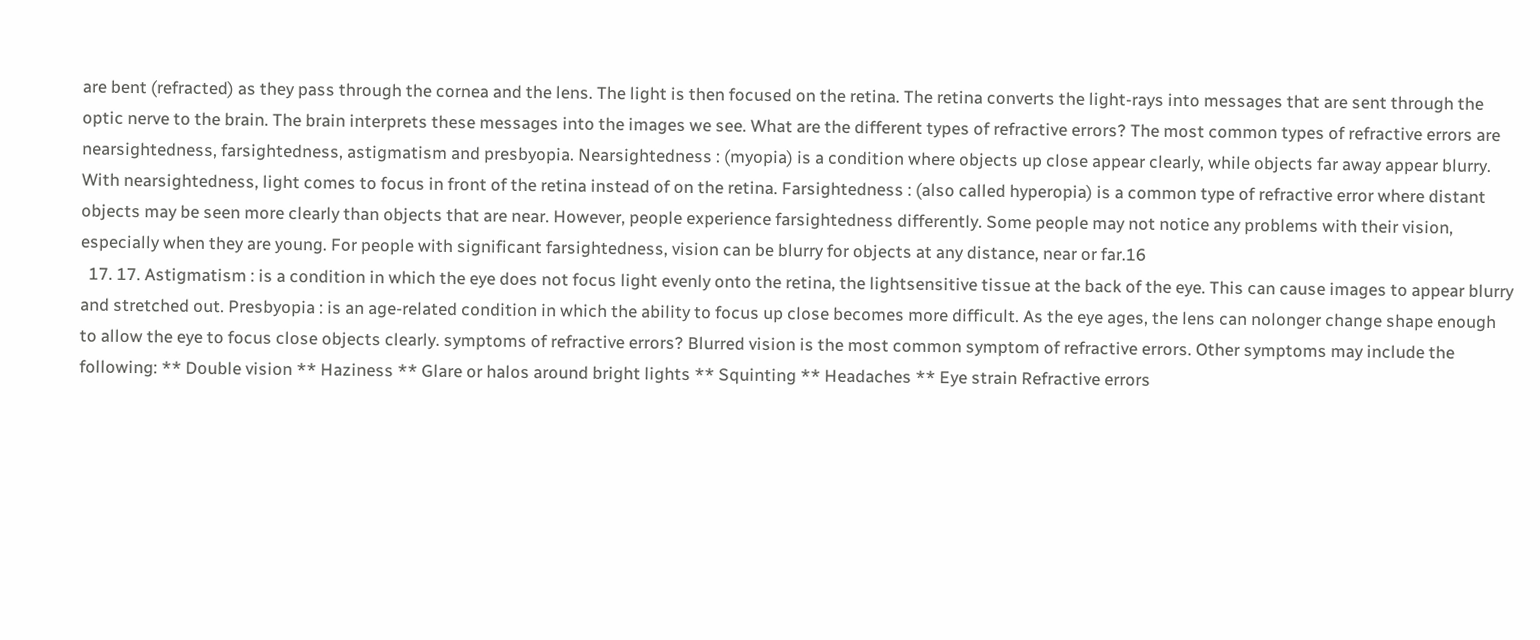are bent (refracted) as they pass through the cornea and the lens. The light is then focused on the retina. The retina converts the light-rays into messages that are sent through the optic nerve to the brain. The brain interprets these messages into the images we see. What are the different types of refractive errors? The most common types of refractive errors are nearsightedness, farsightedness, astigmatism and presbyopia. Nearsightedness : (myopia) is a condition where objects up close appear clearly, while objects far away appear blurry. With nearsightedness, light comes to focus in front of the retina instead of on the retina. Farsightedness : (also called hyperopia) is a common type of refractive error where distant objects may be seen more clearly than objects that are near. However, people experience farsightedness differently. Some people may not notice any problems with their vision, especially when they are young. For people with significant farsightedness, vision can be blurry for objects at any distance, near or far.16
  17. 17. Astigmatism : is a condition in which the eye does not focus light evenly onto the retina, the lightsensitive tissue at the back of the eye. This can cause images to appear blurry and stretched out. Presbyopia : is an age-related condition in which the ability to focus up close becomes more difficult. As the eye ages, the lens can nolonger change shape enough to allow the eye to focus close objects clearly. symptoms of refractive errors? Blurred vision is the most common symptom of refractive errors. Other symptoms may include the following: ** Double vision ** Haziness ** Glare or halos around bright lights ** Squinting ** Headaches ** Eye strain Refractive errors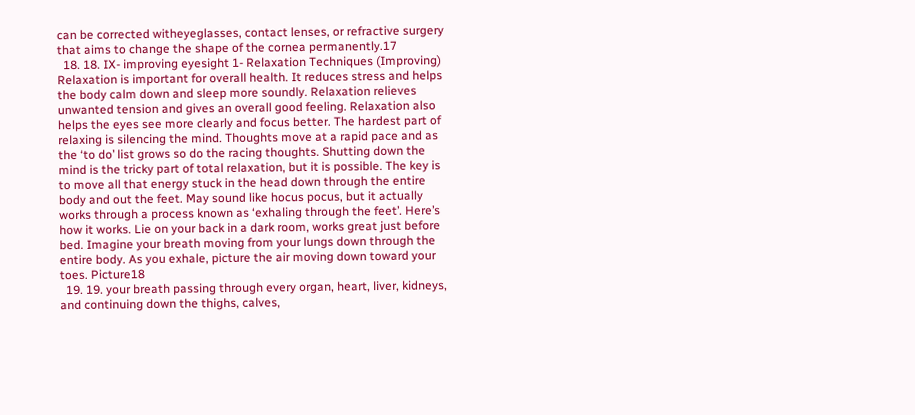can be corrected witheyeglasses, contact lenses, or refractive surgery that aims to change the shape of the cornea permanently.17
  18. 18. IX- improving eyesight 1- Relaxation Techniques (Improving) Relaxation is important for overall health. It reduces stress and helps the body calm down and sleep more soundly. Relaxation relieves unwanted tension and gives an overall good feeling. Relaxation also helps the eyes see more clearly and focus better. The hardest part of relaxing is silencing the mind. Thoughts move at a rapid pace and as the ‘to do’ list grows so do the racing thoughts. Shutting down the mind is the tricky part of total relaxation, but it is possible. The key is to move all that energy stuck in the head down through the entire body and out the feet. May sound like hocus pocus, but it actually works through a process known as ‘exhaling through the feet’. Here’s how it works. Lie on your back in a dark room, works great just before bed. Imagine your breath moving from your lungs down through the entire body. As you exhale, picture the air moving down toward your toes. Picture18
  19. 19. your breath passing through every organ, heart, liver, kidneys, and continuing down the thighs, calves,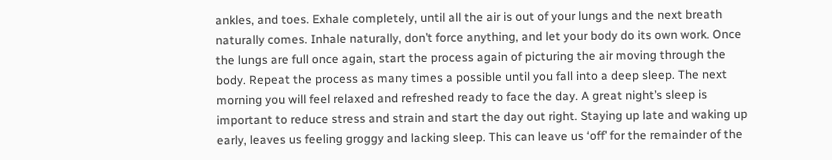ankles, and toes. Exhale completely, until all the air is out of your lungs and the next breath naturally comes. Inhale naturally, don’t force anything, and let your body do its own work. Once the lungs are full once again, start the process again of picturing the air moving through the body. Repeat the process as many times a possible until you fall into a deep sleep. The next morning you will feel relaxed and refreshed ready to face the day. A great night’s sleep is important to reduce stress and strain and start the day out right. Staying up late and waking up early, leaves us feeling groggy and lacking sleep. This can leave us ‘off’ for the remainder of the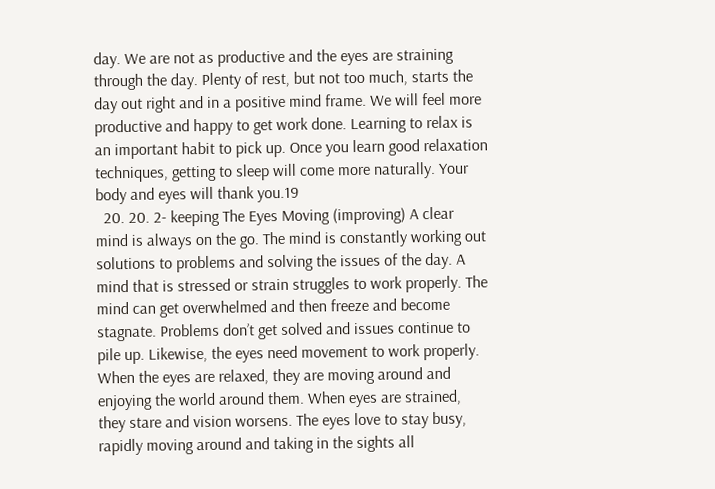day. We are not as productive and the eyes are straining through the day. Plenty of rest, but not too much, starts the day out right and in a positive mind frame. We will feel more productive and happy to get work done. Learning to relax is an important habit to pick up. Once you learn good relaxation techniques, getting to sleep will come more naturally. Your body and eyes will thank you.19
  20. 20. 2- keeping The Eyes Moving (improving) A clear mind is always on the go. The mind is constantly working out solutions to problems and solving the issues of the day. A mind that is stressed or strain struggles to work properly. The mind can get overwhelmed and then freeze and become stagnate. Problems don’t get solved and issues continue to pile up. Likewise, the eyes need movement to work properly. When the eyes are relaxed, they are moving around and enjoying the world around them. When eyes are strained, they stare and vision worsens. The eyes love to stay busy, rapidly moving around and taking in the sights all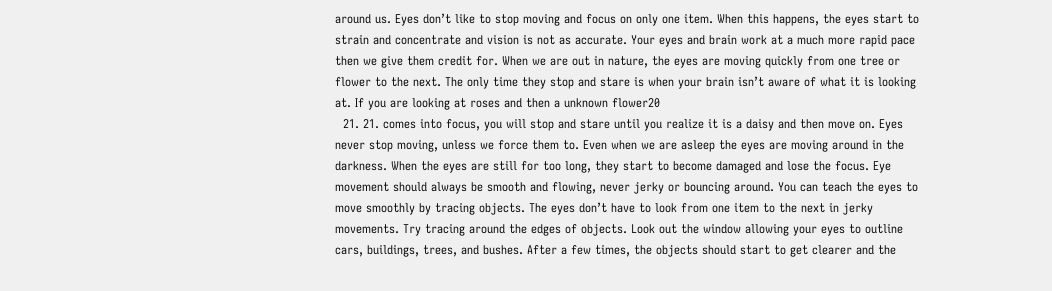around us. Eyes don’t like to stop moving and focus on only one item. When this happens, the eyes start to strain and concentrate and vision is not as accurate. Your eyes and brain work at a much more rapid pace then we give them credit for. When we are out in nature, the eyes are moving quickly from one tree or flower to the next. The only time they stop and stare is when your brain isn’t aware of what it is looking at. If you are looking at roses and then a unknown flower20
  21. 21. comes into focus, you will stop and stare until you realize it is a daisy and then move on. Eyes never stop moving, unless we force them to. Even when we are asleep the eyes are moving around in the darkness. When the eyes are still for too long, they start to become damaged and lose the focus. Eye movement should always be smooth and flowing, never jerky or bouncing around. You can teach the eyes to move smoothly by tracing objects. The eyes don’t have to look from one item to the next in jerky movements. Try tracing around the edges of objects. Look out the window allowing your eyes to outline cars, buildings, trees, and bushes. After a few times, the objects should start to get clearer and the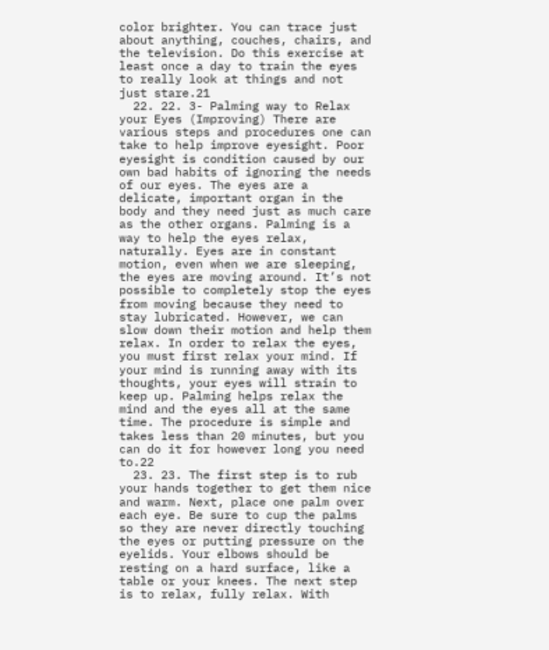color brighter. You can trace just about anything, couches, chairs, and the television. Do this exercise at least once a day to train the eyes to really look at things and not just stare.21
  22. 22. 3- Palming way to Relax your Eyes (Improving) There are various steps and procedures one can take to help improve eyesight. Poor eyesight is condition caused by our own bad habits of ignoring the needs of our eyes. The eyes are a delicate, important organ in the body and they need just as much care as the other organs. Palming is a way to help the eyes relax, naturally. Eyes are in constant motion, even when we are sleeping, the eyes are moving around. It’s not possible to completely stop the eyes from moving because they need to stay lubricated. However, we can slow down their motion and help them relax. In order to relax the eyes, you must first relax your mind. If your mind is running away with its thoughts, your eyes will strain to keep up. Palming helps relax the mind and the eyes all at the same time. The procedure is simple and takes less than 20 minutes, but you can do it for however long you need to.22
  23. 23. The first step is to rub your hands together to get them nice and warm. Next, place one palm over each eye. Be sure to cup the palms so they are never directly touching the eyes or putting pressure on the eyelids. Your elbows should be resting on a hard surface, like a table or your knees. The next step is to relax, fully relax. With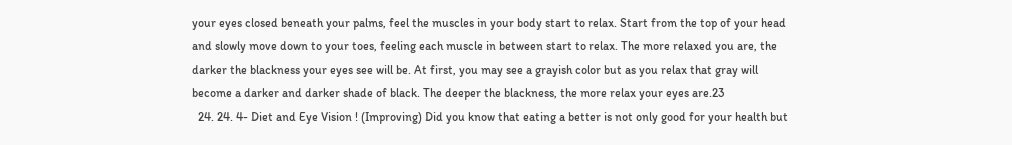your eyes closed beneath your palms, feel the muscles in your body start to relax. Start from the top of your head and slowly move down to your toes, feeling each muscle in between start to relax. The more relaxed you are, the darker the blackness your eyes see will be. At first, you may see a grayish color but as you relax that gray will become a darker and darker shade of black. The deeper the blackness, the more relax your eyes are.23
  24. 24. 4- Diet and Eye Vision ! (Improving) Did you know that eating a better is not only good for your health but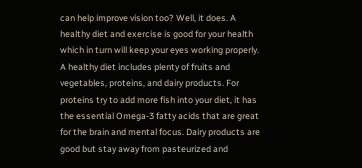can help improve vision too? Well, it does. A healthy diet and exercise is good for your health which in turn will keep your eyes working properly. A healthy diet includes plenty of fruits and vegetables, proteins, and dairy products. For proteins try to add more fish into your diet, it has the essential Omega-3 fatty acids that are great for the brain and mental focus. Dairy products are good but stay away from pasteurized and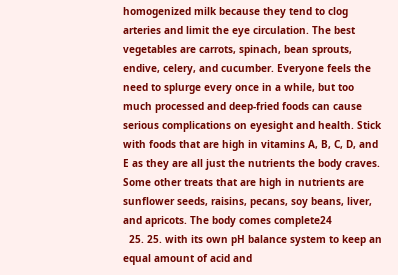homogenized milk because they tend to clog arteries and limit the eye circulation. The best vegetables are carrots, spinach, bean sprouts, endive, celery, and cucumber. Everyone feels the need to splurge every once in a while, but too much processed and deep-fried foods can cause serious complications on eyesight and health. Stick with foods that are high in vitamins A, B, C, D, and E as they are all just the nutrients the body craves. Some other treats that are high in nutrients are sunflower seeds, raisins, pecans, soy beans, liver, and apricots. The body comes complete24
  25. 25. with its own pH balance system to keep an equal amount of acid and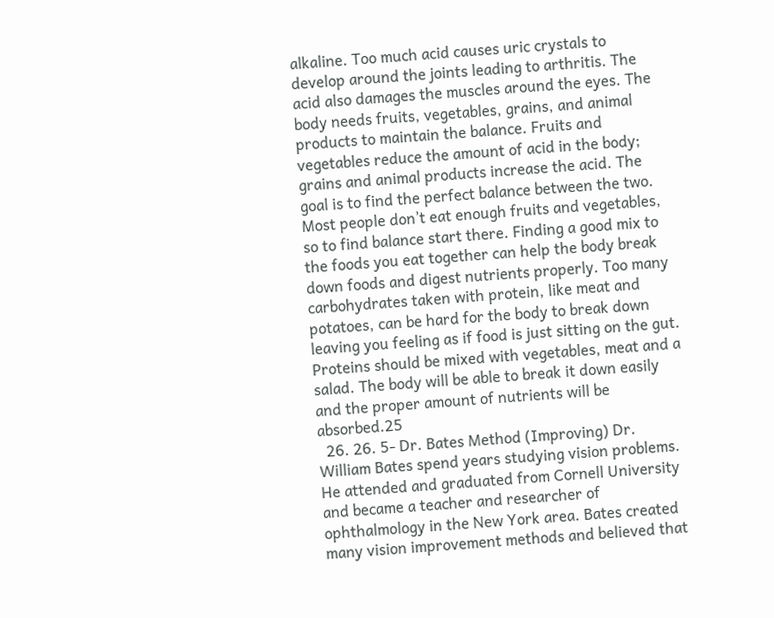alkaline. Too much acid causes uric crystals to develop around the joints leading to arthritis. The acid also damages the muscles around the eyes. The body needs fruits, vegetables, grains, and animal products to maintain the balance. Fruits and vegetables reduce the amount of acid in the body; grains and animal products increase the acid. The goal is to find the perfect balance between the two. Most people don’t eat enough fruits and vegetables, so to find balance start there. Finding a good mix to the foods you eat together can help the body break down foods and digest nutrients properly. Too many carbohydrates taken with protein, like meat and potatoes, can be hard for the body to break down leaving you feeling as if food is just sitting on the gut. Proteins should be mixed with vegetables, meat and a salad. The body will be able to break it down easily and the proper amount of nutrients will be absorbed.25
  26. 26. 5- Dr. Bates Method (Improving) Dr. William Bates spend years studying vision problems. He attended and graduated from Cornell University and became a teacher and researcher of ophthalmology in the New York area. Bates created many vision improvement methods and believed that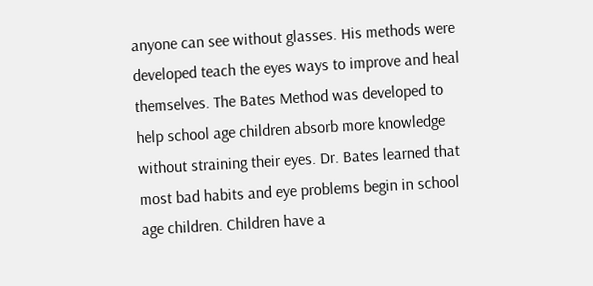anyone can see without glasses. His methods were developed teach the eyes ways to improve and heal themselves. The Bates Method was developed to help school age children absorb more knowledge without straining their eyes. Dr. Bates learned that most bad habits and eye problems begin in school age children. Children have a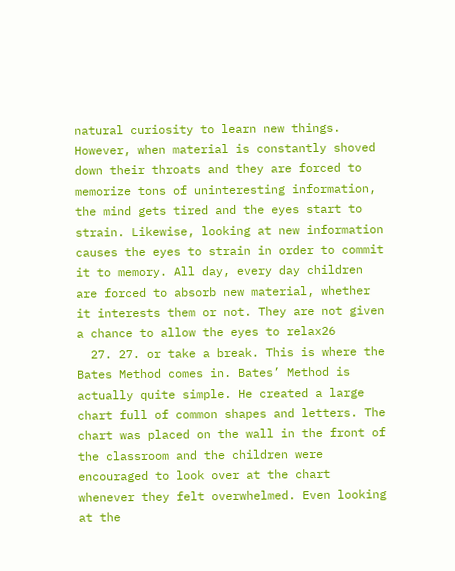natural curiosity to learn new things. However, when material is constantly shoved down their throats and they are forced to memorize tons of uninteresting information, the mind gets tired and the eyes start to strain. Likewise, looking at new information causes the eyes to strain in order to commit it to memory. All day, every day children are forced to absorb new material, whether it interests them or not. They are not given a chance to allow the eyes to relax26
  27. 27. or take a break. This is where the Bates Method comes in. Bates’ Method is actually quite simple. He created a large chart full of common shapes and letters. The chart was placed on the wall in the front of the classroom and the children were encouraged to look over at the chart whenever they felt overwhelmed. Even looking at the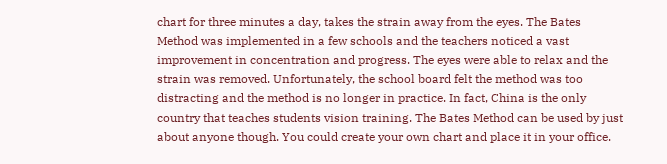chart for three minutes a day, takes the strain away from the eyes. The Bates Method was implemented in a few schools and the teachers noticed a vast improvement in concentration and progress. The eyes were able to relax and the strain was removed. Unfortunately, the school board felt the method was too distracting and the method is no longer in practice. In fact, China is the only country that teaches students vision training. The Bates Method can be used by just about anyone though. You could create your own chart and place it in your office.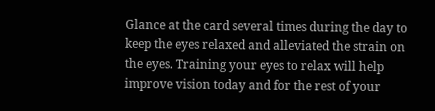Glance at the card several times during the day to keep the eyes relaxed and alleviated the strain on the eyes. Training your eyes to relax will help improve vision today and for the rest of your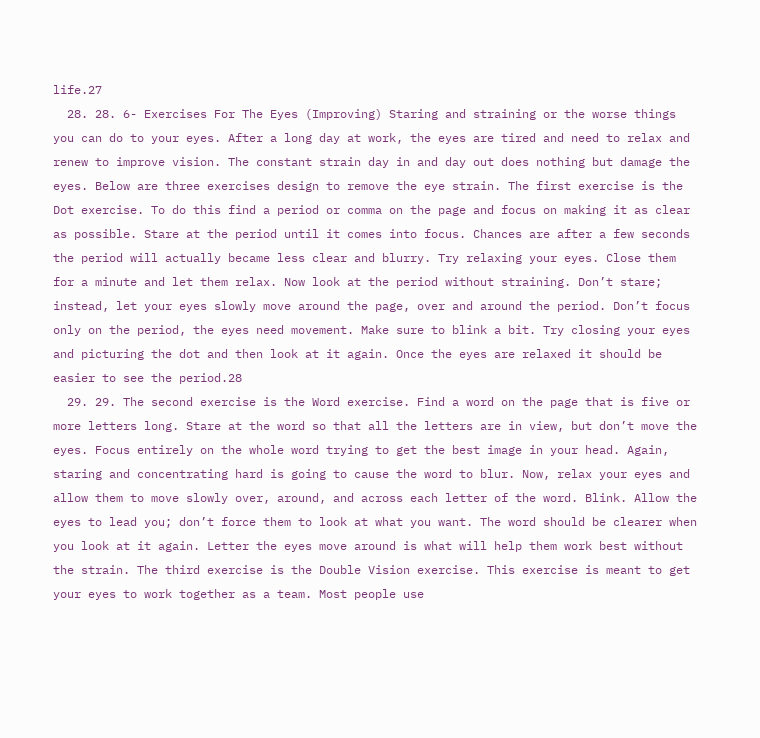life.27
  28. 28. 6- Exercises For The Eyes (Improving) Staring and straining or the worse things you can do to your eyes. After a long day at work, the eyes are tired and need to relax and renew to improve vision. The constant strain day in and day out does nothing but damage the eyes. Below are three exercises design to remove the eye strain. The first exercise is the Dot exercise. To do this find a period or comma on the page and focus on making it as clear as possible. Stare at the period until it comes into focus. Chances are after a few seconds the period will actually became less clear and blurry. Try relaxing your eyes. Close them for a minute and let them relax. Now look at the period without straining. Don’t stare; instead, let your eyes slowly move around the page, over and around the period. Don’t focus only on the period, the eyes need movement. Make sure to blink a bit. Try closing your eyes and picturing the dot and then look at it again. Once the eyes are relaxed it should be easier to see the period.28
  29. 29. The second exercise is the Word exercise. Find a word on the page that is five or more letters long. Stare at the word so that all the letters are in view, but don’t move the eyes. Focus entirely on the whole word trying to get the best image in your head. Again, staring and concentrating hard is going to cause the word to blur. Now, relax your eyes and allow them to move slowly over, around, and across each letter of the word. Blink. Allow the eyes to lead you; don’t force them to look at what you want. The word should be clearer when you look at it again. Letter the eyes move around is what will help them work best without the strain. The third exercise is the Double Vision exercise. This exercise is meant to get your eyes to work together as a team. Most people use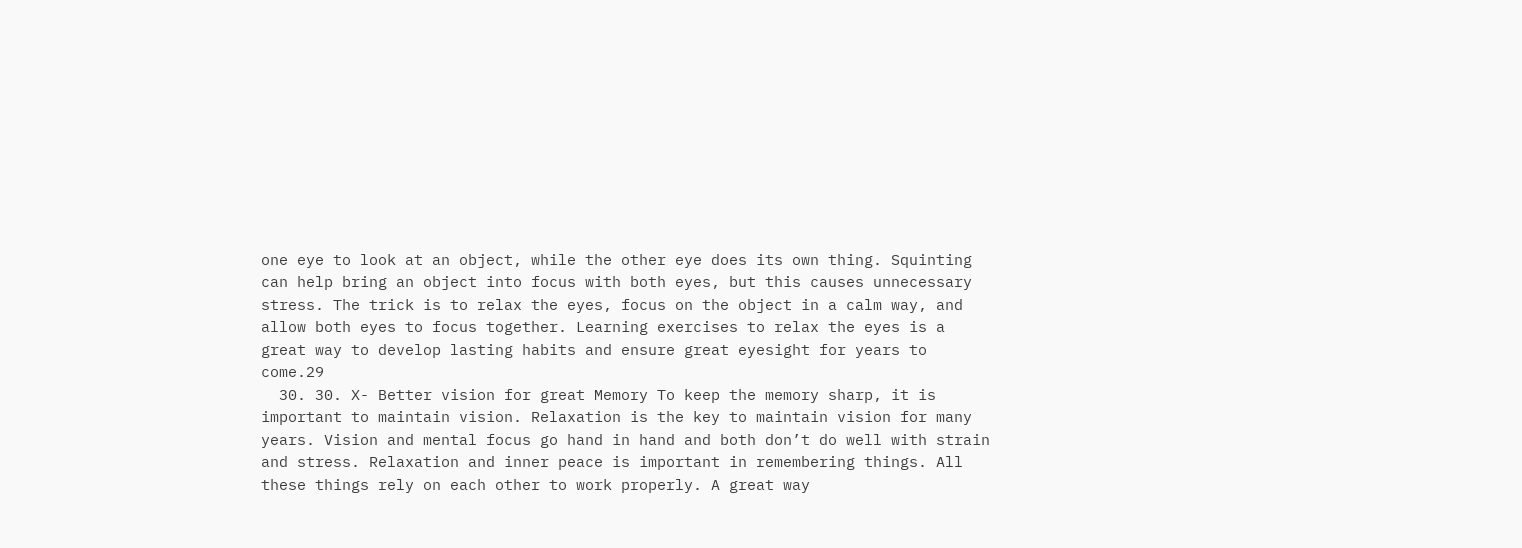one eye to look at an object, while the other eye does its own thing. Squinting can help bring an object into focus with both eyes, but this causes unnecessary stress. The trick is to relax the eyes, focus on the object in a calm way, and allow both eyes to focus together. Learning exercises to relax the eyes is a great way to develop lasting habits and ensure great eyesight for years to come.29
  30. 30. X- Better vision for great Memory To keep the memory sharp, it is important to maintain vision. Relaxation is the key to maintain vision for many years. Vision and mental focus go hand in hand and both don’t do well with strain and stress. Relaxation and inner peace is important in remembering things. All these things rely on each other to work properly. A great way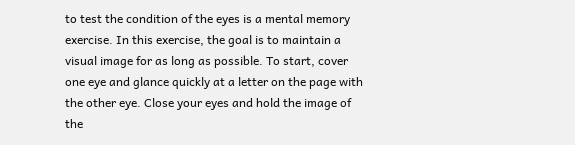to test the condition of the eyes is a mental memory exercise. In this exercise, the goal is to maintain a visual image for as long as possible. To start, cover one eye and glance quickly at a letter on the page with the other eye. Close your eyes and hold the image of the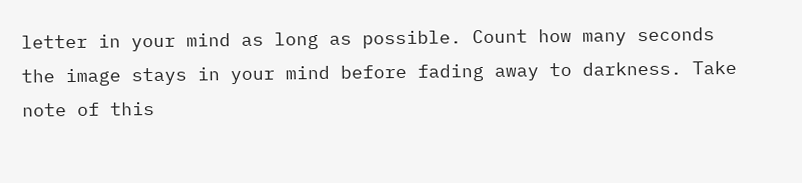letter in your mind as long as possible. Count how many seconds the image stays in your mind before fading away to darkness. Take note of this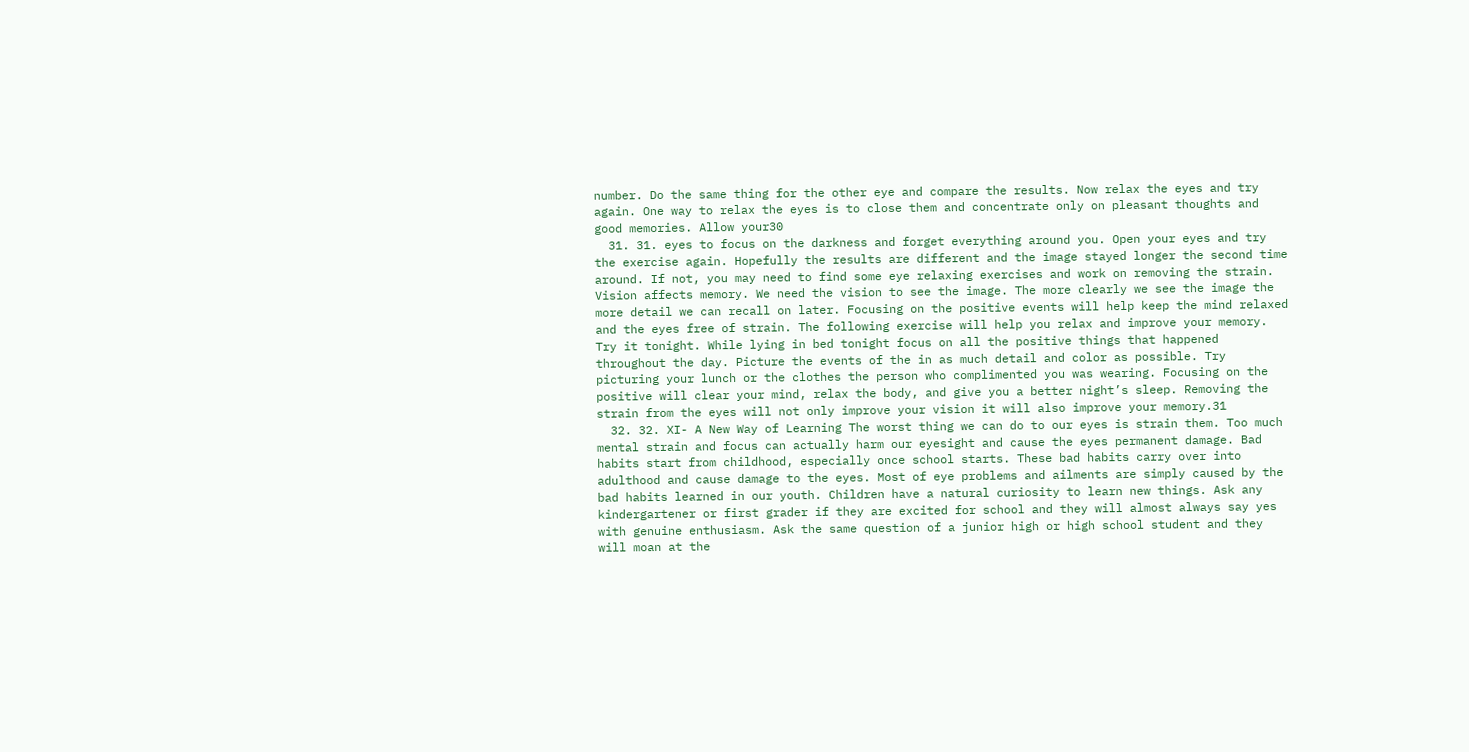number. Do the same thing for the other eye and compare the results. Now relax the eyes and try again. One way to relax the eyes is to close them and concentrate only on pleasant thoughts and good memories. Allow your30
  31. 31. eyes to focus on the darkness and forget everything around you. Open your eyes and try the exercise again. Hopefully the results are different and the image stayed longer the second time around. If not, you may need to find some eye relaxing exercises and work on removing the strain. Vision affects memory. We need the vision to see the image. The more clearly we see the image the more detail we can recall on later. Focusing on the positive events will help keep the mind relaxed and the eyes free of strain. The following exercise will help you relax and improve your memory. Try it tonight. While lying in bed tonight focus on all the positive things that happened throughout the day. Picture the events of the in as much detail and color as possible. Try picturing your lunch or the clothes the person who complimented you was wearing. Focusing on the positive will clear your mind, relax the body, and give you a better night’s sleep. Removing the strain from the eyes will not only improve your vision it will also improve your memory.31
  32. 32. XI- A New Way of Learning The worst thing we can do to our eyes is strain them. Too much mental strain and focus can actually harm our eyesight and cause the eyes permanent damage. Bad habits start from childhood, especially once school starts. These bad habits carry over into adulthood and cause damage to the eyes. Most of eye problems and ailments are simply caused by the bad habits learned in our youth. Children have a natural curiosity to learn new things. Ask any kindergartener or first grader if they are excited for school and they will almost always say yes with genuine enthusiasm. Ask the same question of a junior high or high school student and they will moan at the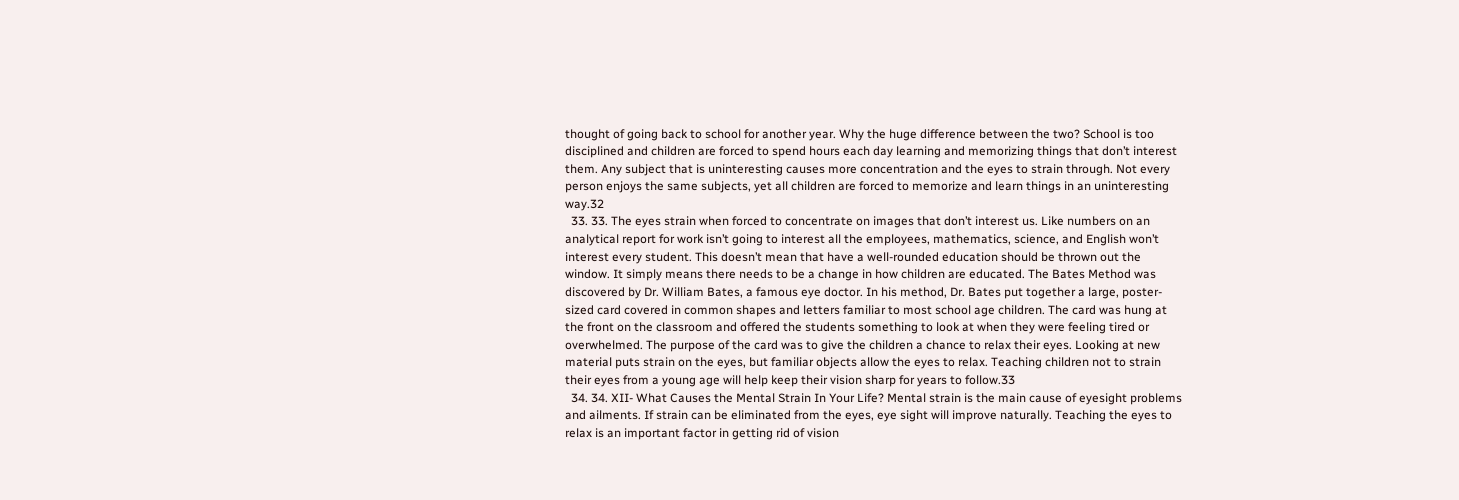thought of going back to school for another year. Why the huge difference between the two? School is too disciplined and children are forced to spend hours each day learning and memorizing things that don’t interest them. Any subject that is uninteresting causes more concentration and the eyes to strain through. Not every person enjoys the same subjects, yet all children are forced to memorize and learn things in an uninteresting way.32
  33. 33. The eyes strain when forced to concentrate on images that don’t interest us. Like numbers on an analytical report for work isn’t going to interest all the employees, mathematics, science, and English won’t interest every student. This doesn’t mean that have a well-rounded education should be thrown out the window. It simply means there needs to be a change in how children are educated. The Bates Method was discovered by Dr. William Bates, a famous eye doctor. In his method, Dr. Bates put together a large, poster-sized card covered in common shapes and letters familiar to most school age children. The card was hung at the front on the classroom and offered the students something to look at when they were feeling tired or overwhelmed. The purpose of the card was to give the children a chance to relax their eyes. Looking at new material puts strain on the eyes, but familiar objects allow the eyes to relax. Teaching children not to strain their eyes from a young age will help keep their vision sharp for years to follow.33
  34. 34. XII- What Causes the Mental Strain In Your Life? Mental strain is the main cause of eyesight problems and ailments. If strain can be eliminated from the eyes, eye sight will improve naturally. Teaching the eyes to relax is an important factor in getting rid of vision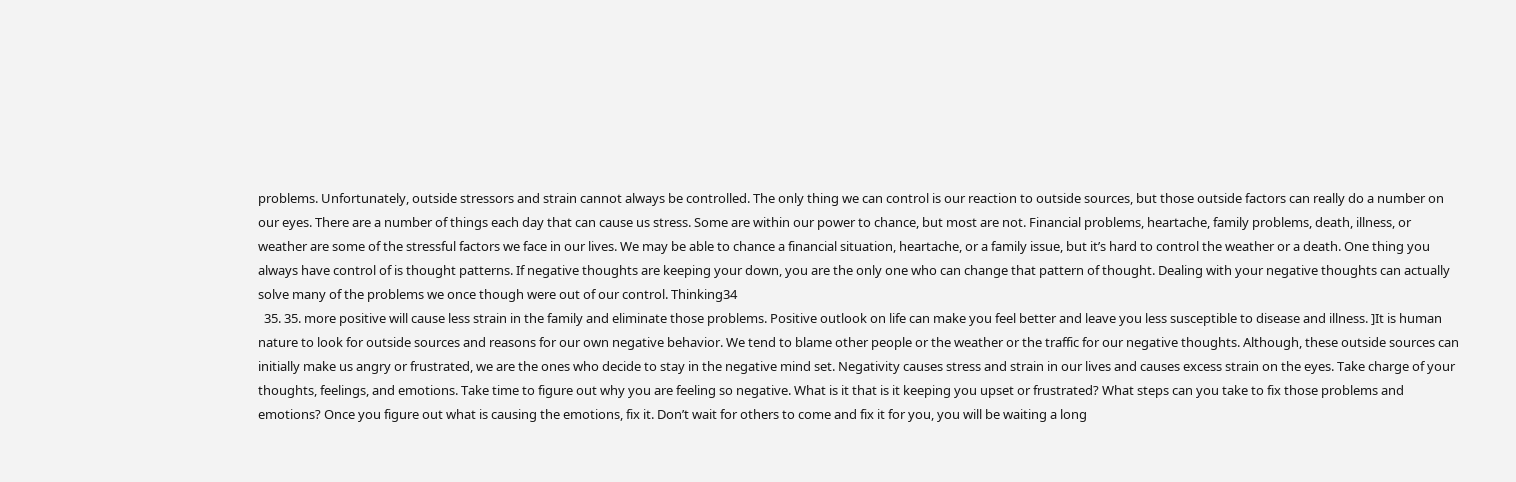problems. Unfortunately, outside stressors and strain cannot always be controlled. The only thing we can control is our reaction to outside sources, but those outside factors can really do a number on our eyes. There are a number of things each day that can cause us stress. Some are within our power to chance, but most are not. Financial problems, heartache, family problems, death, illness, or weather are some of the stressful factors we face in our lives. We may be able to chance a financial situation, heartache, or a family issue, but it’s hard to control the weather or a death. One thing you always have control of is thought patterns. If negative thoughts are keeping your down, you are the only one who can change that pattern of thought. Dealing with your negative thoughts can actually solve many of the problems we once though were out of our control. Thinking34
  35. 35. more positive will cause less strain in the family and eliminate those problems. Positive outlook on life can make you feel better and leave you less susceptible to disease and illness. ]It is human nature to look for outside sources and reasons for our own negative behavior. We tend to blame other people or the weather or the traffic for our negative thoughts. Although, these outside sources can initially make us angry or frustrated, we are the ones who decide to stay in the negative mind set. Negativity causes stress and strain in our lives and causes excess strain on the eyes. Take charge of your thoughts, feelings, and emotions. Take time to figure out why you are feeling so negative. What is it that is it keeping you upset or frustrated? What steps can you take to fix those problems and emotions? Once you figure out what is causing the emotions, fix it. Don’t wait for others to come and fix it for you, you will be waiting a long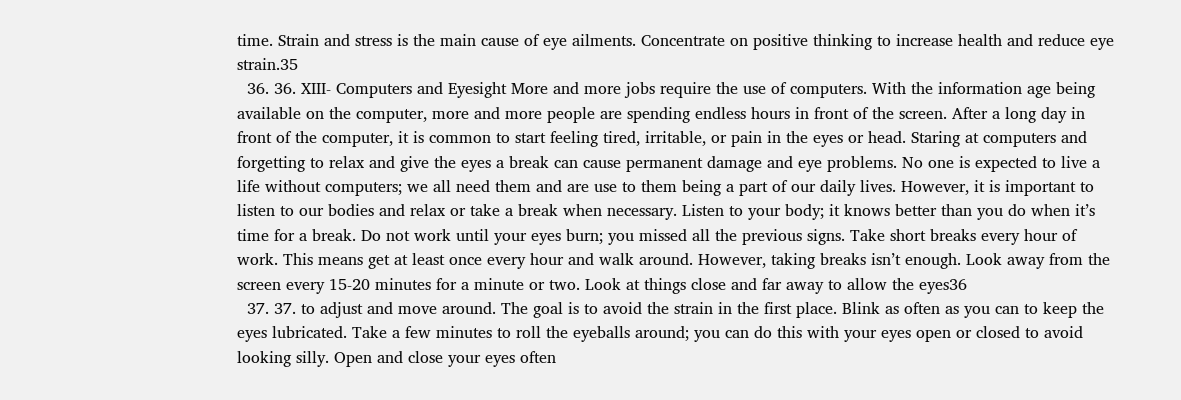time. Strain and stress is the main cause of eye ailments. Concentrate on positive thinking to increase health and reduce eye strain.35
  36. 36. XIII- Computers and Eyesight More and more jobs require the use of computers. With the information age being available on the computer, more and more people are spending endless hours in front of the screen. After a long day in front of the computer, it is common to start feeling tired, irritable, or pain in the eyes or head. Staring at computers and forgetting to relax and give the eyes a break can cause permanent damage and eye problems. No one is expected to live a life without computers; we all need them and are use to them being a part of our daily lives. However, it is important to listen to our bodies and relax or take a break when necessary. Listen to your body; it knows better than you do when it’s time for a break. Do not work until your eyes burn; you missed all the previous signs. Take short breaks every hour of work. This means get at least once every hour and walk around. However, taking breaks isn’t enough. Look away from the screen every 15-20 minutes for a minute or two. Look at things close and far away to allow the eyes36
  37. 37. to adjust and move around. The goal is to avoid the strain in the first place. Blink as often as you can to keep the eyes lubricated. Take a few minutes to roll the eyeballs around; you can do this with your eyes open or closed to avoid looking silly. Open and close your eyes often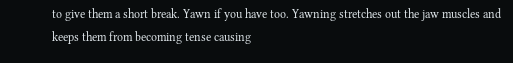to give them a short break. Yawn if you have too. Yawning stretches out the jaw muscles and keeps them from becoming tense causing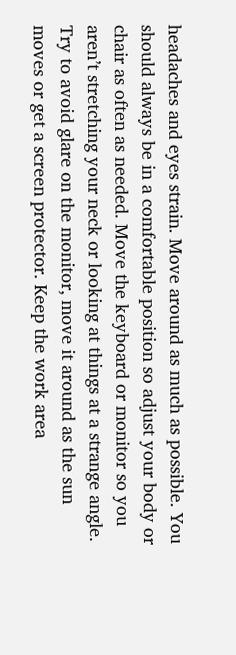headaches and eyes strain. Move around as much as possible. You should always be in a comfortable position so adjust your body or chair as often as needed. Move the keyboard or monitor so you aren’t stretching your neck or looking at things at a strange angle. Try to avoid glare on the monitor, move it around as the sun moves or get a screen protector. Keep the work area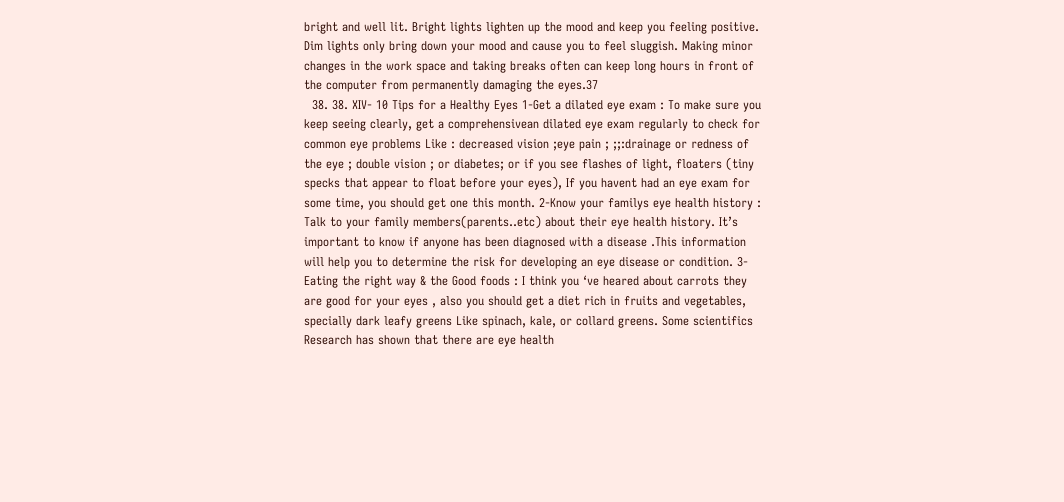bright and well lit. Bright lights lighten up the mood and keep you feeling positive. Dim lights only bring down your mood and cause you to feel sluggish. Making minor changes in the work space and taking breaks often can keep long hours in front of the computer from permanently damaging the eyes.37
  38. 38. XIV- 10 Tips for a Healthy Eyes 1-Get a dilated eye exam : To make sure you keep seeing clearly, get a comprehensivean dilated eye exam regularly to check for common eye problems Like : decreased vision ;eye pain ; ;;:drainage or redness of the eye ; double vision ; or diabetes; or if you see flashes of light, floaters (tiny specks that appear to float before your eyes), If you havent had an eye exam for some time, you should get one this month. 2-Know your familys eye health history : Talk to your family members(parents..etc) about their eye health history. It’s important to know if anyone has been diagnosed with a disease .This information will help you to determine the risk for developing an eye disease or condition. 3-Eating the right way & the Good foods : I think you ‘ve heared about carrots they are good for your eyes , also you should get a diet rich in fruits and vegetables, specially dark leafy greens Like spinach, kale, or collard greens. Some scientifics Research has shown that there are eye health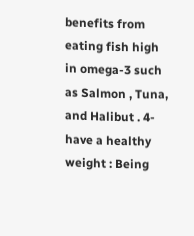benefits from eating fish high in omega-3 such as Salmon , Tuna, and Halibut . 4-have a healthy weight : Being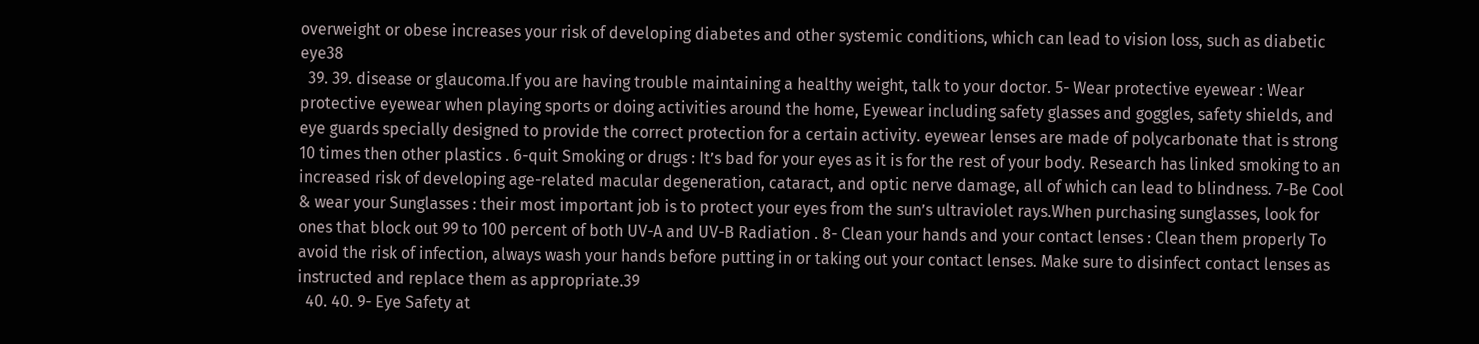overweight or obese increases your risk of developing diabetes and other systemic conditions, which can lead to vision loss, such as diabetic eye38
  39. 39. disease or glaucoma.If you are having trouble maintaining a healthy weight, talk to your doctor. 5- Wear protective eyewear : Wear protective eyewear when playing sports or doing activities around the home, Eyewear including safety glasses and goggles, safety shields, and eye guards specially designed to provide the correct protection for a certain activity. eyewear lenses are made of polycarbonate that is strong 10 times then other plastics . 6-quit Smoking or drugs : It’s bad for your eyes as it is for the rest of your body. Research has linked smoking to an increased risk of developing age-related macular degeneration, cataract, and optic nerve damage, all of which can lead to blindness. 7-Be Cool & wear your Sunglasses : their most important job is to protect your eyes from the sun’s ultraviolet rays.When purchasing sunglasses, look for ones that block out 99 to 100 percent of both UV-A and UV-B Radiation . 8- Clean your hands and your contact lenses : Clean them properly To avoid the risk of infection, always wash your hands before putting in or taking out your contact lenses. Make sure to disinfect contact lenses as instructed and replace them as appropriate.39
  40. 40. 9- Eye Safety at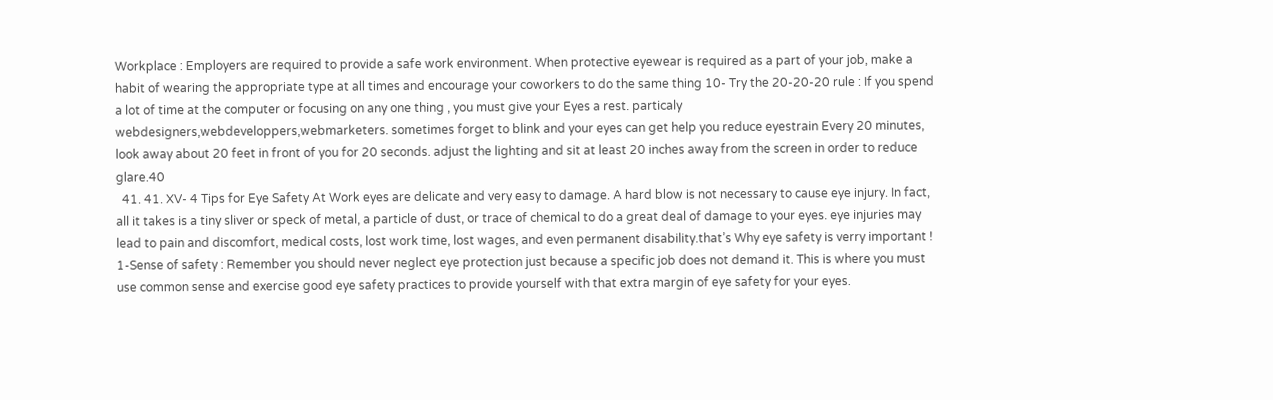Workplace : Employers are required to provide a safe work environment. When protective eyewear is required as a part of your job, make a habit of wearing the appropriate type at all times and encourage your coworkers to do the same thing 10- Try the 20-20-20 rule : If you spend a lot of time at the computer or focusing on any one thing , you must give your Eyes a rest. particaly webdesigners,webdeveloppers,webmarketers. sometimes forget to blink and your eyes can get help you reduce eyestrain Every 20 minutes, look away about 20 feet in front of you for 20 seconds. adjust the lighting and sit at least 20 inches away from the screen in order to reduce glare.40
  41. 41. XV- 4 Tips for Eye Safety At Work eyes are delicate and very easy to damage. A hard blow is not necessary to cause eye injury. In fact, all it takes is a tiny sliver or speck of metal, a particle of dust, or trace of chemical to do a great deal of damage to your eyes. eye injuries may lead to pain and discomfort, medical costs, lost work time, lost wages, and even permanent disability.that’s Why eye safety is verry important ! 1-Sense of safety : Remember you should never neglect eye protection just because a specific job does not demand it. This is where you must use common sense and exercise good eye safety practices to provide yourself with that extra margin of eye safety for your eyes.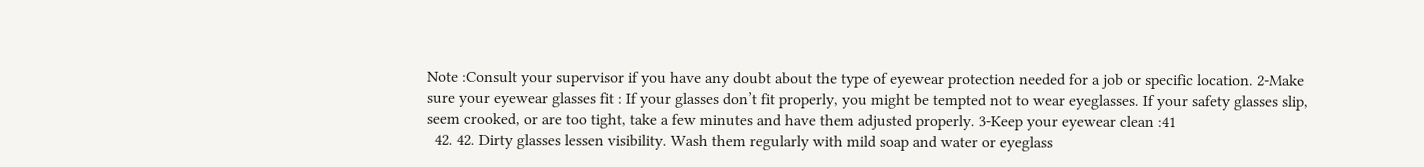Note :Consult your supervisor if you have any doubt about the type of eyewear protection needed for a job or specific location. 2-Make sure your eyewear glasses fit : If your glasses don’t fit properly, you might be tempted not to wear eyeglasses. If your safety glasses slip, seem crooked, or are too tight, take a few minutes and have them adjusted properly. 3-Keep your eyewear clean :41
  42. 42. Dirty glasses lessen visibility. Wash them regularly with mild soap and water or eyeglass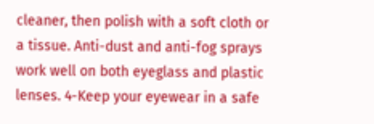cleaner, then polish with a soft cloth or a tissue. Anti-dust and anti-fog sprays work well on both eyeglass and plastic lenses. 4-Keep your eyewear in a safe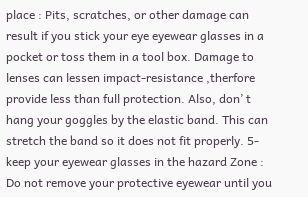place : Pits, scratches, or other damage can result if you stick your eye eyewear glasses in a pocket or toss them in a tool box. Damage to lenses can lessen impact-resistance ,therfore provide less than full protection. Also, don’ t hang your goggles by the elastic band. This can stretch the band so it does not fit properly. 5-keep your eyewear glasses in the hazard Zone : Do not remove your protective eyewear until you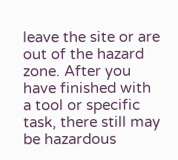leave the site or are out of the hazard zone. After you have finished with a tool or specific task, there still may be hazardous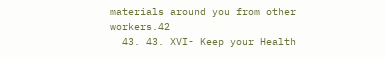materials around you from other workers.42
  43. 43. XVI- Keep your Health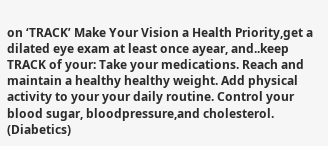on ‘TRACK’ Make Your Vision a Health Priority,get a dilated eye exam at least once ayear, and..keep TRACK of your: Take your medications. Reach and maintain a healthy healthy weight. Add physical activity to your your daily routine. Control your blood sugar, bloodpressure,and cholesterol. (Diabetics)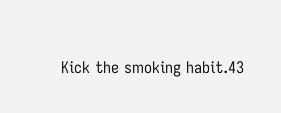Kick the smoking habit.43